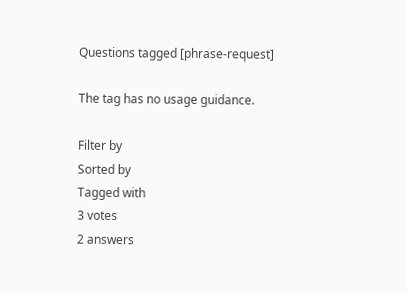Questions tagged [phrase-request]

The tag has no usage guidance.

Filter by
Sorted by
Tagged with
3 votes
2 answers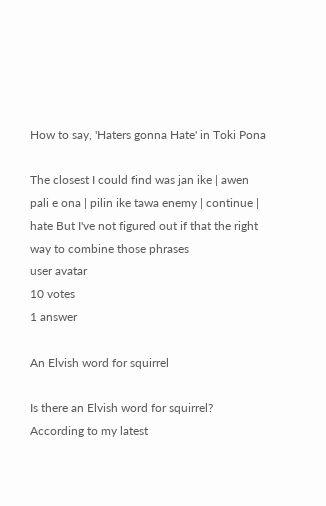How to say, 'Haters gonna Hate' in Toki Pona

The closest I could find was jan ike | awen pali e ona | pilin ike tawa enemy | continue | hate But I've not figured out if that the right way to combine those phrases
user avatar
10 votes
1 answer

An Elvish word for squirrel

Is there an Elvish word for squirrel? According to my latest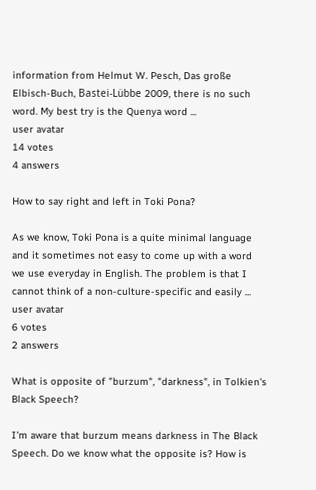information from Helmut W. Pesch, Das große Elbisch-Buch, Bastei-Lübbe 2009, there is no such word. My best try is the Quenya word ...
user avatar
14 votes
4 answers

How to say right and left in Toki Pona?

As we know, Toki Pona is a quite minimal language and it sometimes not easy to come up with a word we use everyday in English. The problem is that I cannot think of a non-culture-specific and easily ...
user avatar
6 votes
2 answers

What is opposite of "burzum", "darkness", in Tolkien's Black Speech?

I'm aware that burzum means darkness in The Black Speech. Do we know what the opposite is? How is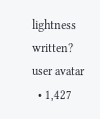lightness written?
user avatar
  • 1,427